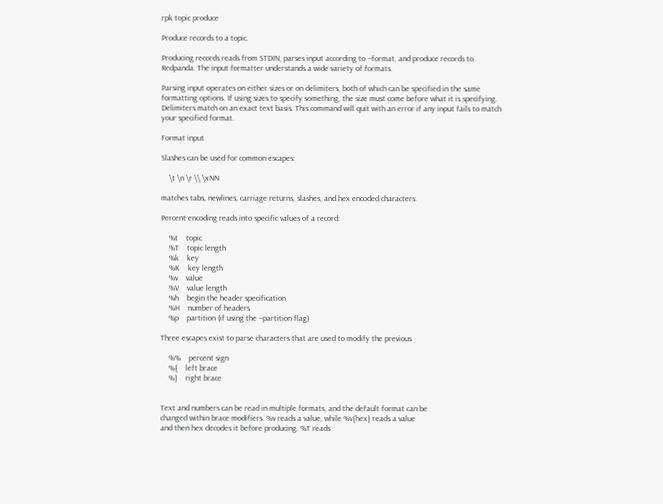rpk topic produce

Produce records to a topic.

Producing records reads from STDIN, parses input according to --format, and produce records to Redpanda. The input formatter understands a wide variety of formats.

Parsing input operates on either sizes or on delimiters, both of which can be specified in the same formatting options. If using sizes to specify something, the size must come before what it is specifying. Delimiters match on an exact text basis. This command will quit with an error if any input fails to match your specified format.

Format input

Slashes can be used for common escapes:

    \t \n \r \\ \xNN

matches tabs, newlines, carriage returns, slashes, and hex encoded characters.

Percent encoding reads into specific values of a record:

    %t    topic
    %T    topic length
    %k    key
    %K    key length
    %v    value
    %V    value length
    %h    begin the header specification
    %H    number of headers
    %p    partition (if using the --partition flag)

Three escapes exist to parse characters that are used to modify the previous

    %%    percent sign
    %{    left brace
    %}    right brace


Text and numbers can be read in multiple formats, and the default format can be
changed within brace modifiers. %v reads a value, while %v{hex} reads a value
and then hex decodes it before producing. %T reads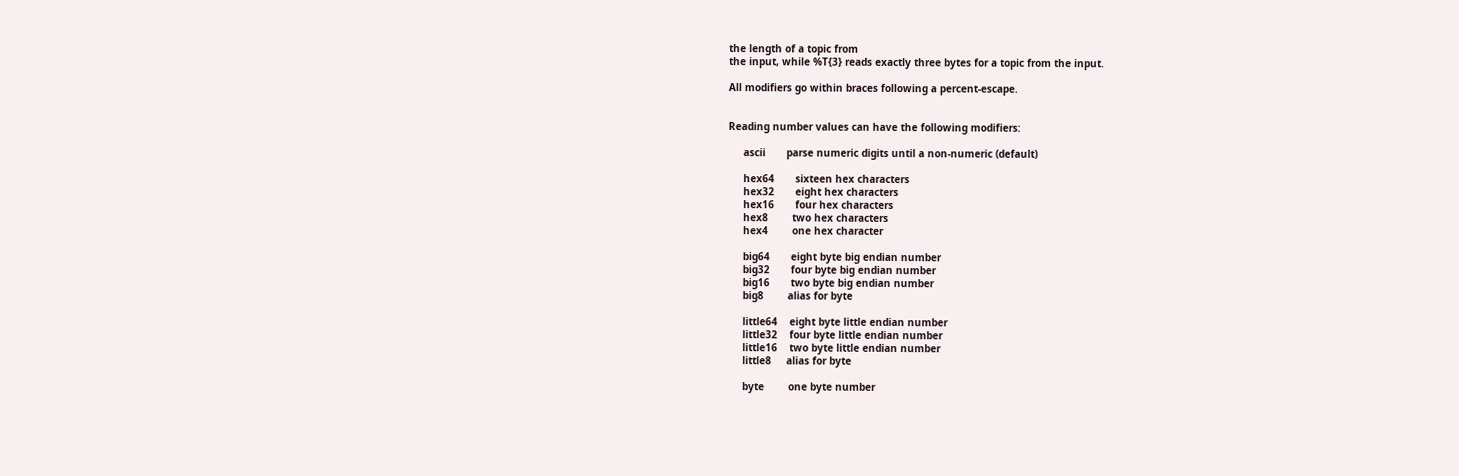the length of a topic from
the input, while %T{3} reads exactly three bytes for a topic from the input.

All modifiers go within braces following a percent-escape.


Reading number values can have the following modifiers:

     ascii       parse numeric digits until a non-numeric (default)

     hex64       sixteen hex characters
     hex32       eight hex characters
     hex16       four hex characters
     hex8        two hex characters
     hex4        one hex character

     big64       eight byte big endian number
     big32       four byte big endian number
     big16       two byte big endian number
     big8        alias for byte

     little64    eight byte little endian number
     little32    four byte little endian number
     little16    two byte little endian number
     little8     alias for byte

     byte        one byte number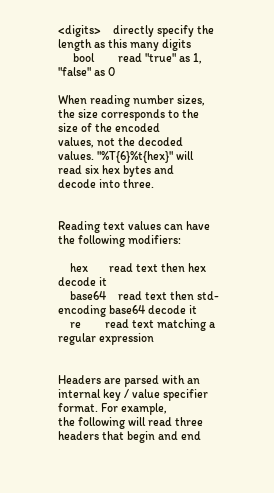<digits>    directly specify the length as this many digits
     bool        read "true" as 1, "false" as 0

When reading number sizes, the size corresponds to the size of the encoded
values, not the decoded values. "%T{6}%t{hex}" will read six hex bytes and
decode into three.


Reading text values can have the following modifiers:

    hex       read text then hex decode it
    base64    read text then std-encoding base64 decode it
    re        read text matching a regular expression


Headers are parsed with an internal key / value specifier format. For example,
the following will read three headers that begin and end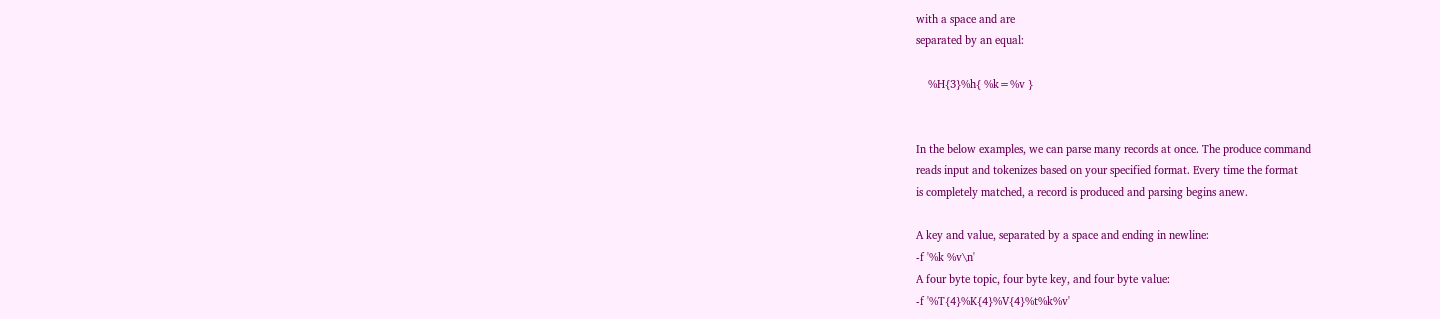with a space and are
separated by an equal:

    %H{3}%h{ %k=%v }


In the below examples, we can parse many records at once. The produce command
reads input and tokenizes based on your specified format. Every time the format
is completely matched, a record is produced and parsing begins anew.

A key and value, separated by a space and ending in newline:
-f '%k %v\n'
A four byte topic, four byte key, and four byte value:
-f '%T{4}%K{4}%V{4}%t%k%v'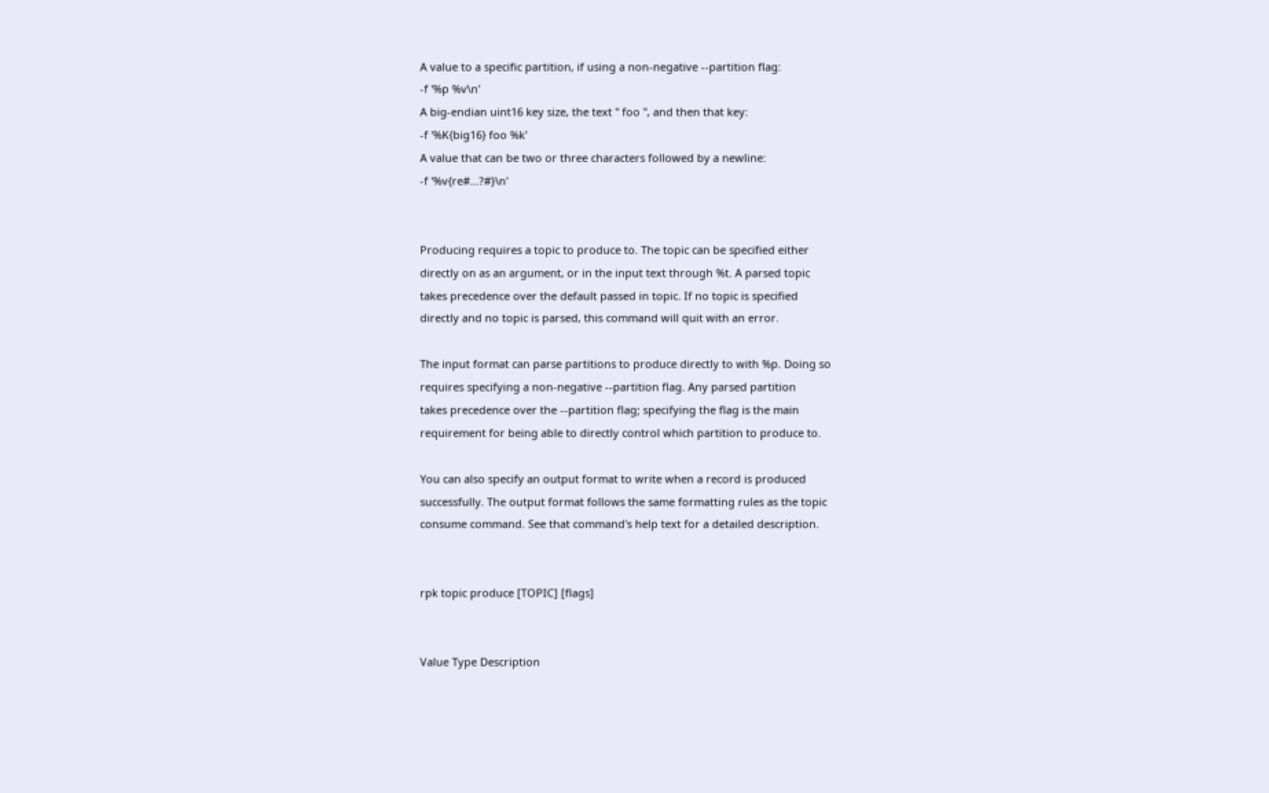A value to a specific partition, if using a non-negative --partition flag:
-f '%p %v\n'
A big-endian uint16 key size, the text " foo ", and then that key:
-f '%K{big16} foo %k'
A value that can be two or three characters followed by a newline:
-f '%v{re#...?#}\n'


Producing requires a topic to produce to. The topic can be specified either
directly on as an argument, or in the input text through %t. A parsed topic
takes precedence over the default passed in topic. If no topic is specified
directly and no topic is parsed, this command will quit with an error.

The input format can parse partitions to produce directly to with %p. Doing so
requires specifying a non-negative --partition flag. Any parsed partition
takes precedence over the --partition flag; specifying the flag is the main
requirement for being able to directly control which partition to produce to.

You can also specify an output format to write when a record is produced
successfully. The output format follows the same formatting rules as the topic
consume command. See that command's help text for a detailed description.


rpk topic produce [TOPIC] [flags]


Value Type Description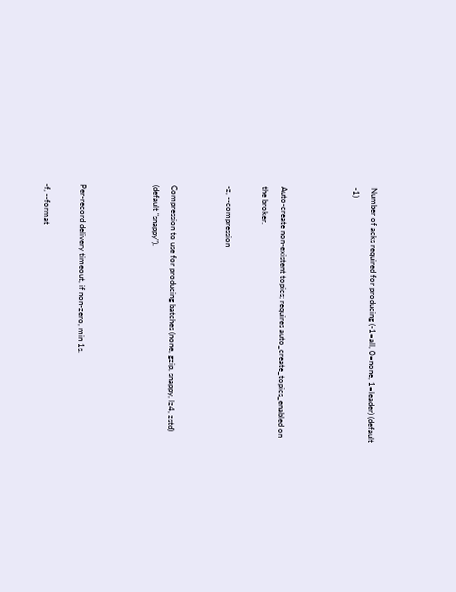Number of acks required for producing (-1=all, 0=none, 1=leader) (default -1)



Auto-create non-existent topics; requires auto_create_topics_enabled on the broker.

-z, --compression


Compression to use for producing batches (none, gzip, snappy, lz4, zstd) (default "snappy").



Per-record delivery timeout, if non-zero, min 1s.

-f, --format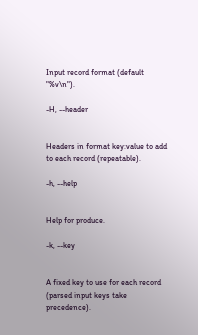Input record format (default "%v\n").

-H, --header


Headers in format key:value to add to each record (repeatable).

-h, --help


Help for produce.

-k, --key


A fixed key to use for each record (parsed input keys take precedence).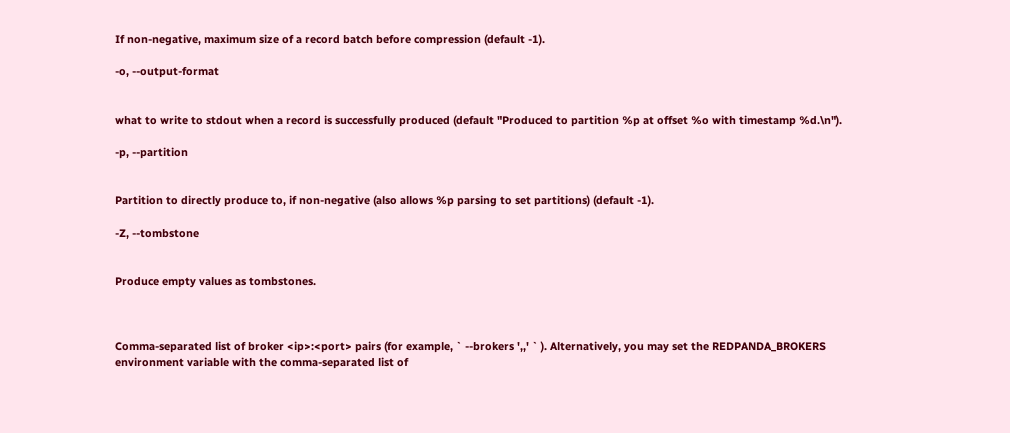If non-negative, maximum size of a record batch before compression (default -1).

-o, --output-format


what to write to stdout when a record is successfully produced (default "Produced to partition %p at offset %o with timestamp %d.\n").

-p, --partition


Partition to directly produce to, if non-negative (also allows %p parsing to set partitions) (default -1).

-Z, --tombstone


Produce empty values as tombstones.



Comma-separated list of broker <ip>:<port> pairs (for example, ` --brokers ',,' ` ). Alternatively, you may set the REDPANDA_BROKERS environment variable with the comma-separated list of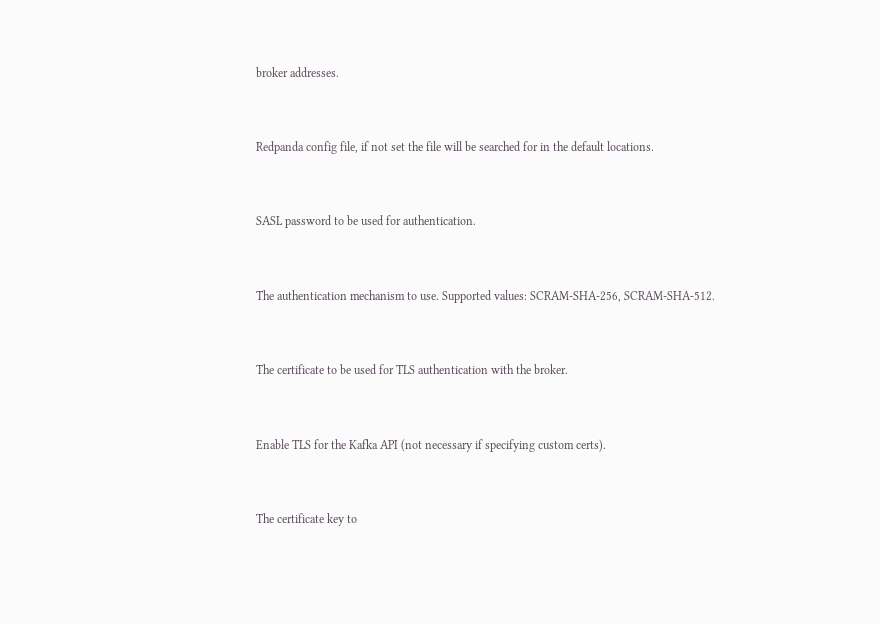broker addresses.



Redpanda config file, if not set the file will be searched for in the default locations.



SASL password to be used for authentication.



The authentication mechanism to use. Supported values: SCRAM-SHA-256, SCRAM-SHA-512.



The certificate to be used for TLS authentication with the broker.



Enable TLS for the Kafka API (not necessary if specifying custom certs).



The certificate key to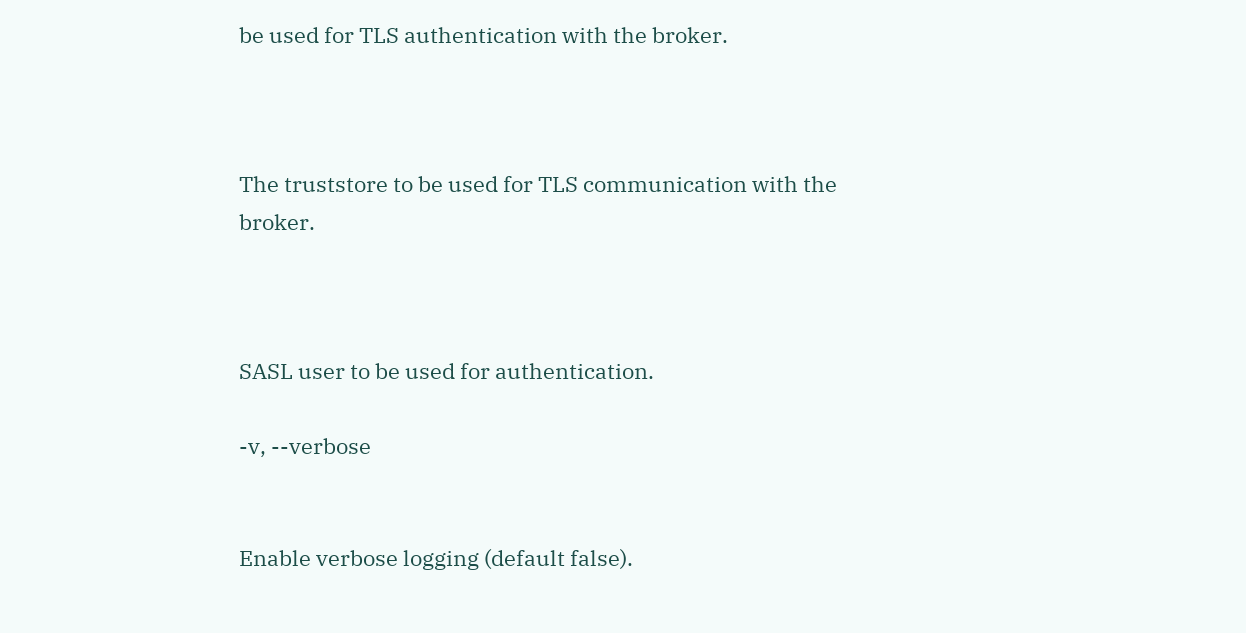be used for TLS authentication with the broker.



The truststore to be used for TLS communication with the broker.



SASL user to be used for authentication.

-v, --verbose


Enable verbose logging (default false).